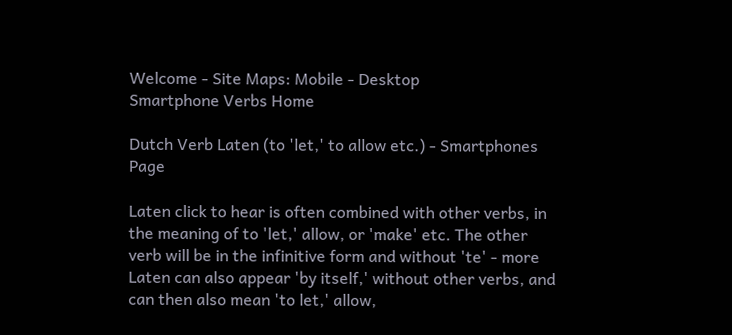Welcome - Site Maps: Mobile - Desktop
Smartphone Verbs Home

Dutch Verb Laten (to 'let,' to allow etc.) - Smartphones Page

Laten click to hear is often combined with other verbs, in the meaning of to 'let,' allow, or 'make' etc. The other verb will be in the infinitive form and without 'te' - more
Laten can also appear 'by itself,' without other verbs, and can then also mean 'to let,' allow,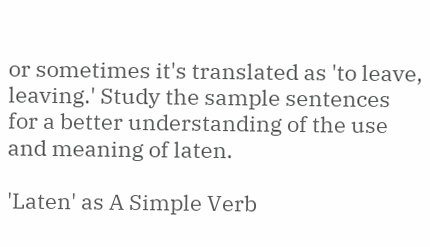or sometimes it's translated as 'to leave, leaving.' Study the sample sentences for a better understanding of the use and meaning of laten.

'Laten' as A Simple Verb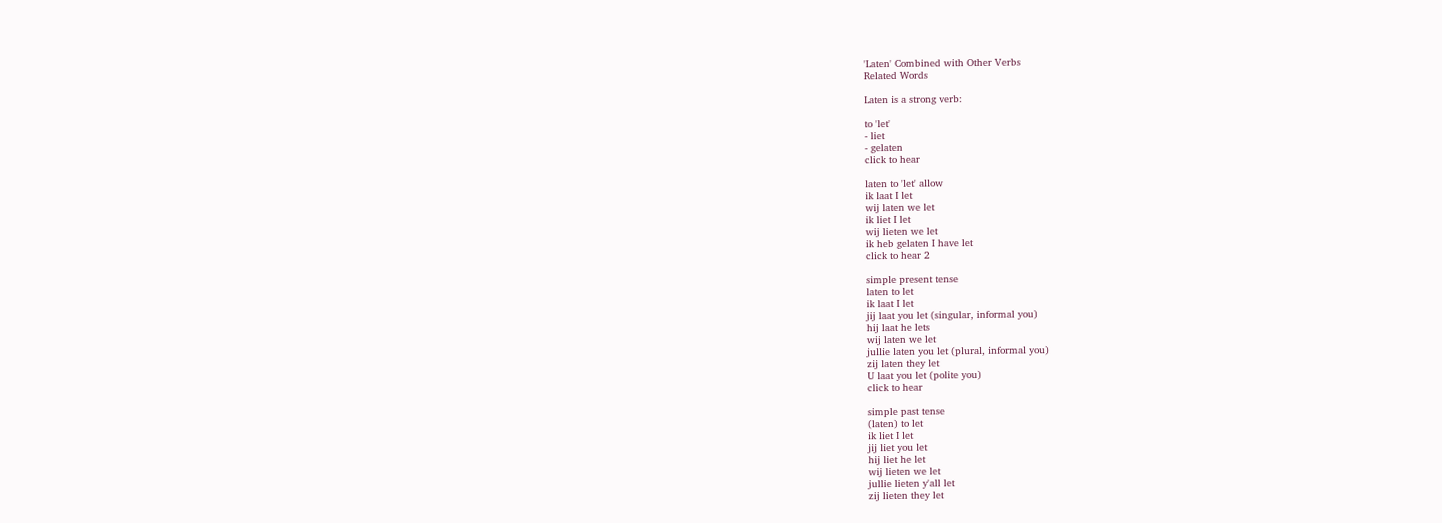'Laten' Combined with Other Verbs
Related Words

Laten is a strong verb:

to 'let'
- liet
- gelaten
click to hear

laten to 'let' allow
ik laat I let
wij laten we let
ik liet I let
wij lieten we let
ik heb gelaten I have let
click to hear 2

simple present tense
laten to let
ik laat I let
jij laat you let (singular, informal you)
hij laat he lets
wij laten we let
jullie laten you let (plural, informal you)
zij laten they let
U laat you let (polite you)
click to hear

simple past tense
(laten) to let
ik liet I let
jij liet you let
hij liet he let
wij lieten we let
jullie lieten y'all let
zij lieten they let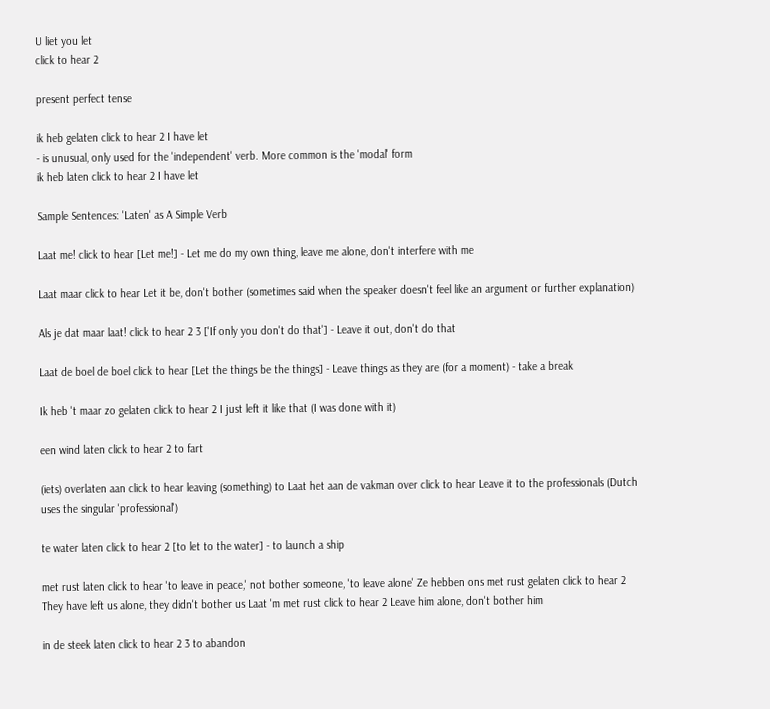U liet you let
click to hear 2

present perfect tense

ik heb gelaten click to hear 2 I have let
- is unusual, only used for the 'independent' verb. More common is the 'modal' form
ik heb laten click to hear 2 I have let

Sample Sentences: 'Laten' as A Simple Verb

Laat me! click to hear [Let me!] - Let me do my own thing, leave me alone, don't interfere with me

Laat maar click to hear Let it be, don't bother (sometimes said when the speaker doesn't feel like an argument or further explanation)

Als je dat maar laat! click to hear 2 3 ['If only you don't do that'] - Leave it out, don't do that

Laat de boel de boel click to hear [Let the things be the things] - Leave things as they are (for a moment) - take a break

Ik heb 't maar zo gelaten click to hear 2 I just left it like that (I was done with it)

een wind laten click to hear 2 to fart

(iets) overlaten aan click to hear leaving (something) to Laat het aan de vakman over click to hear Leave it to the professionals (Dutch uses the singular 'professional')

te water laten click to hear 2 [to let to the water] - to launch a ship

met rust laten click to hear 'to leave in peace,' not bother someone, 'to leave alone' Ze hebben ons met rust gelaten click to hear 2 They have left us alone, they didn't bother us Laat 'm met rust click to hear 2 Leave him alone, don't bother him

in de steek laten click to hear 2 3 to abandon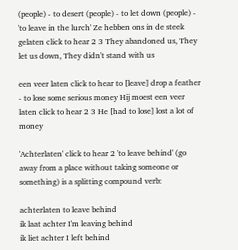(people) - to desert (people) - to let down (people) - 'to leave in the lurch' Ze hebben ons in de steek gelaten click to hear 2 3 They abandoned us, They let us down, They didn't stand with us

een veer laten click to hear to [leave] drop a feather - to lose some serious money Hij moest een veer laten click to hear 2 3 He [had to lose] lost a lot of money

'Achterlaten' click to hear 2 'to leave behind' (go away from a place without taking someone or something) is a splitting compound verb:

achterlaten to leave behind
ik laat achter I'm leaving behind
ik liet achter I left behind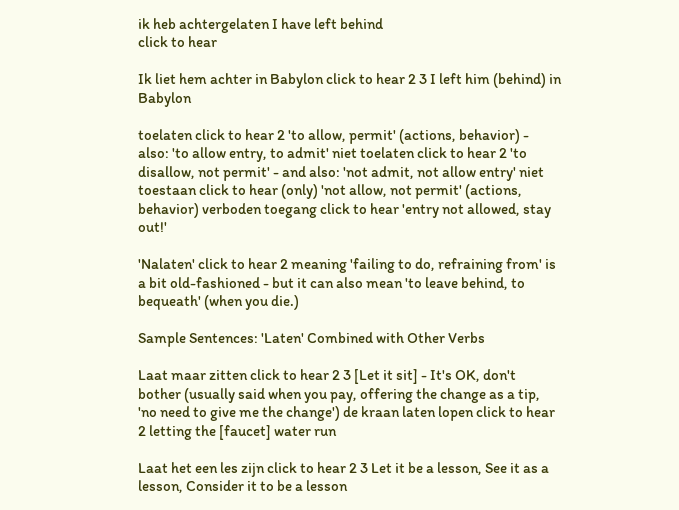ik heb achtergelaten I have left behind
click to hear

Ik liet hem achter in Babylon click to hear 2 3 I left him (behind) in Babylon

toelaten click to hear 2 'to allow, permit' (actions, behavior) - also: 'to allow entry, to admit' niet toelaten click to hear 2 'to disallow, not permit' - and also: 'not admit, not allow entry' niet toestaan click to hear (only) 'not allow, not permit' (actions, behavior) verboden toegang click to hear 'entry not allowed, stay out!'

'Nalaten' click to hear 2 meaning 'failing to do, refraining from' is a bit old-fashioned - but it can also mean 'to leave behind, to bequeath' (when you die.)

Sample Sentences: 'Laten' Combined with Other Verbs

Laat maar zitten click to hear 2 3 [Let it sit] - It's OK, don't bother (usually said when you pay, offering the change as a tip, 'no need to give me the change') de kraan laten lopen click to hear 2 letting the [faucet] water run

Laat het een les zijn click to hear 2 3 Let it be a lesson, See it as a lesson, Consider it to be a lesson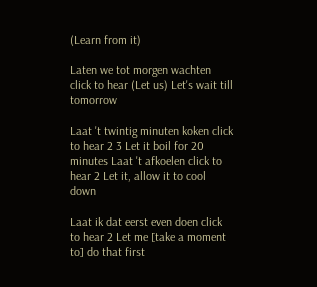(Learn from it)

Laten we tot morgen wachten click to hear (Let us) Let's wait till tomorrow

Laat 't twintig minuten koken click to hear 2 3 Let it boil for 20 minutes Laat 't afkoelen click to hear 2 Let it, allow it to cool down

Laat ik dat eerst even doen click to hear 2 Let me [take a moment to] do that first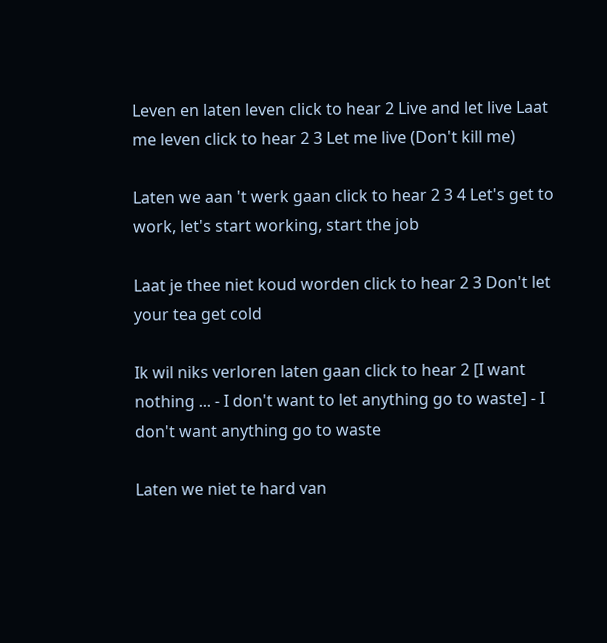Leven en laten leven click to hear 2 Live and let live Laat me leven click to hear 2 3 Let me live (Don't kill me)

Laten we aan 't werk gaan click to hear 2 3 4 Let's get to work, let's start working, start the job

Laat je thee niet koud worden click to hear 2 3 Don't let your tea get cold

Ik wil niks verloren laten gaan click to hear 2 [I want nothing ... - I don't want to let anything go to waste] - I don't want anything go to waste

Laten we niet te hard van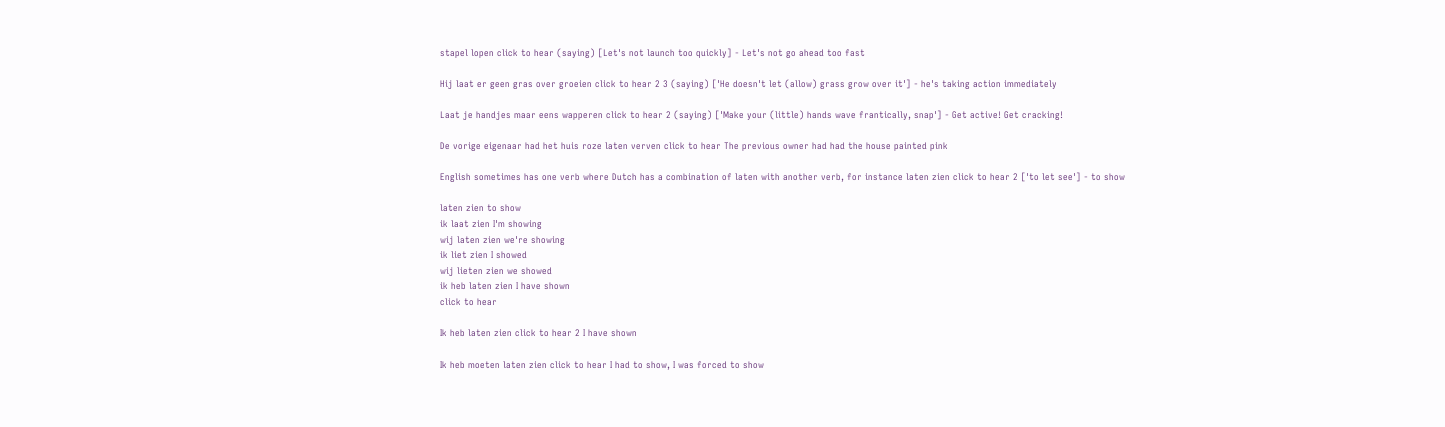stapel lopen click to hear (saying) [Let's not launch too quickly] - Let's not go ahead too fast

Hij laat er geen gras over groeien click to hear 2 3 (saying) ['He doesn't let (allow) grass grow over it'] - he's taking action immediately

Laat je handjes maar eens wapperen click to hear 2 (saying) ['Make your (little) hands wave frantically, snap'] - Get active! Get cracking!

De vorige eigenaar had het huis roze laten verven click to hear The previous owner had had the house painted pink

English sometimes has one verb where Dutch has a combination of laten with another verb, for instance laten zien click to hear 2 ['to let see'] - to show

laten zien to show
ik laat zien I'm showing
wij laten zien we're showing
ik liet zien I showed
wij lieten zien we showed
ik heb laten zien I have shown
click to hear

Ik heb laten zien click to hear 2 I have shown

Ik heb moeten laten zien click to hear I had to show, I was forced to show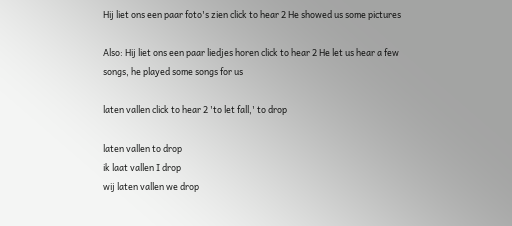Hij liet ons een paar foto's zien click to hear 2 He showed us some pictures

Also: Hij liet ons een paar liedjes horen click to hear 2 He let us hear a few songs, he played some songs for us

laten vallen click to hear 2 'to let fall,' to drop

laten vallen to drop
ik laat vallen I drop
wij laten vallen we drop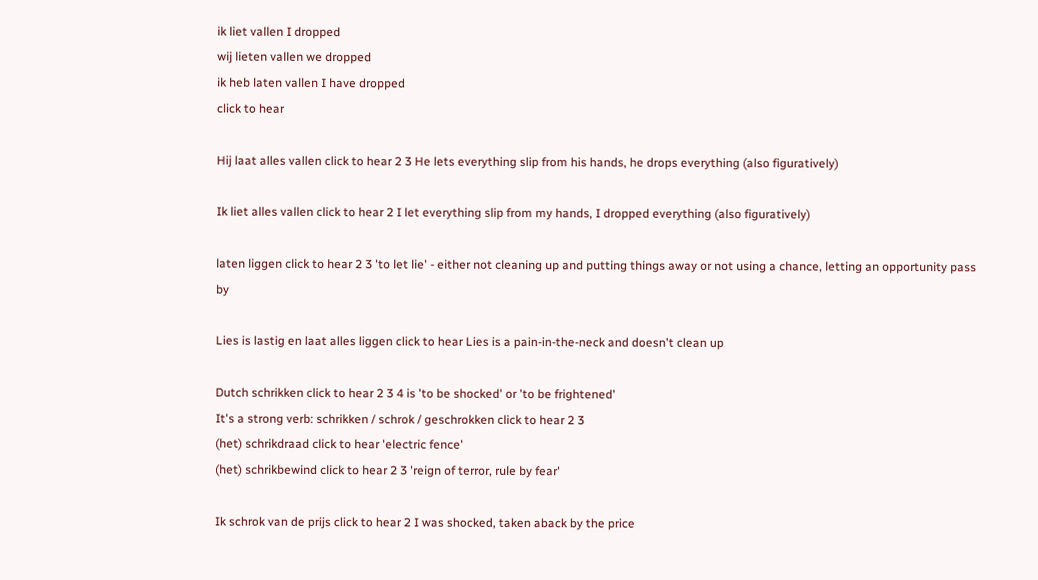ik liet vallen I dropped
wij lieten vallen we dropped
ik heb laten vallen I have dropped
click to hear

Hij laat alles vallen click to hear 2 3 He lets everything slip from his hands, he drops everything (also figuratively)

Ik liet alles vallen click to hear 2 I let everything slip from my hands, I dropped everything (also figuratively)

laten liggen click to hear 2 3 'to let lie' - either not cleaning up and putting things away or not using a chance, letting an opportunity pass by

Lies is lastig en laat alles liggen click to hear Lies is a pain-in-the-neck and doesn't clean up

Dutch schrikken click to hear 2 3 4 is 'to be shocked' or 'to be frightened'
It's a strong verb: schrikken / schrok / geschrokken click to hear 2 3
(het) schrikdraad click to hear 'electric fence'
(het) schrikbewind click to hear 2 3 'reign of terror, rule by fear'

Ik schrok van de prijs click to hear 2 I was shocked, taken aback by the price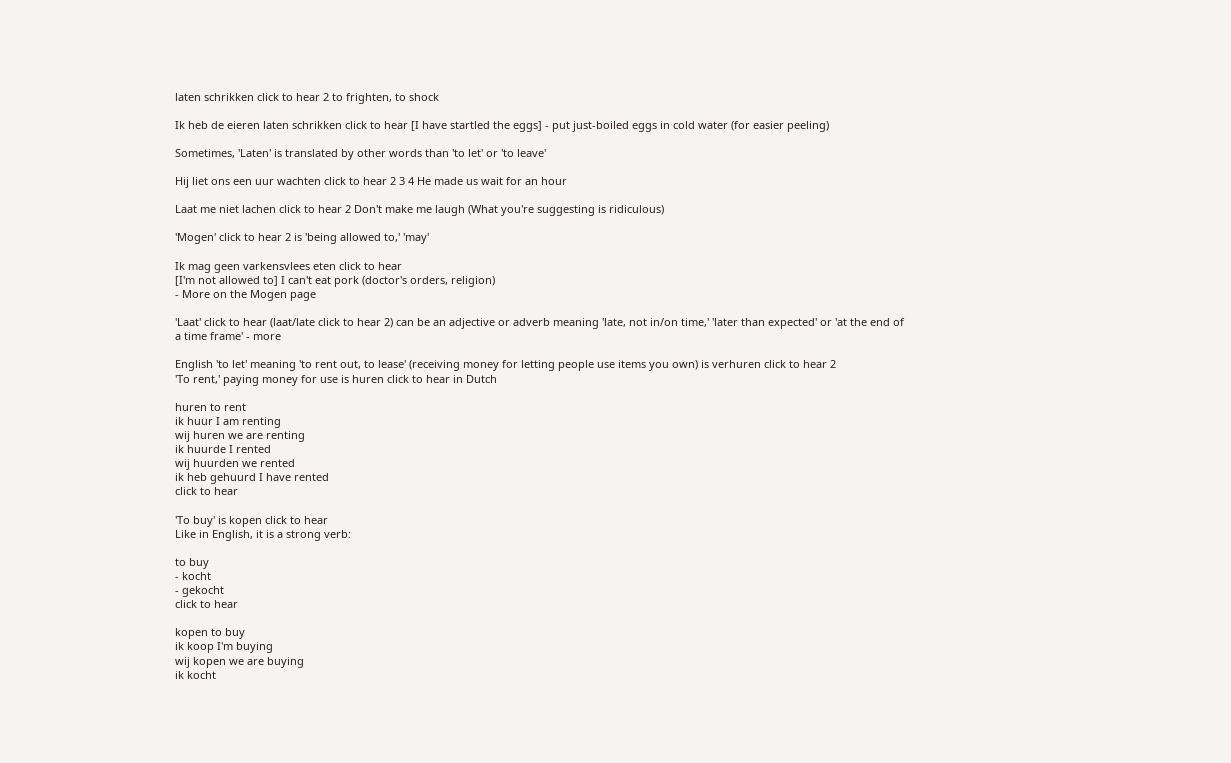laten schrikken click to hear 2 to frighten, to shock

Ik heb de eieren laten schrikken click to hear [I have startled the eggs] - put just-boiled eggs in cold water (for easier peeling)

Sometimes, 'Laten' is translated by other words than 'to let' or 'to leave'

Hij liet ons een uur wachten click to hear 2 3 4 He made us wait for an hour

Laat me niet lachen click to hear 2 Don't make me laugh (What you're suggesting is ridiculous)

'Mogen' click to hear 2 is 'being allowed to,' 'may'

Ik mag geen varkensvlees eten click to hear
[I'm not allowed to] I can't eat pork (doctor's orders, religion)
- More on the Mogen page

'Laat' click to hear (laat/late click to hear 2) can be an adjective or adverb meaning 'late, not in/on time,' 'later than expected' or 'at the end of a time frame' - more

English 'to let' meaning 'to rent out, to lease' (receiving money for letting people use items you own) is verhuren click to hear 2
'To rent,' paying money for use is huren click to hear in Dutch

huren to rent
ik huur I am renting
wij huren we are renting
ik huurde I rented
wij huurden we rented
ik heb gehuurd I have rented
click to hear

'To buy' is kopen click to hear
Like in English, it is a strong verb:

to buy
- kocht
- gekocht
click to hear

kopen to buy
ik koop I'm buying
wij kopen we are buying
ik kocht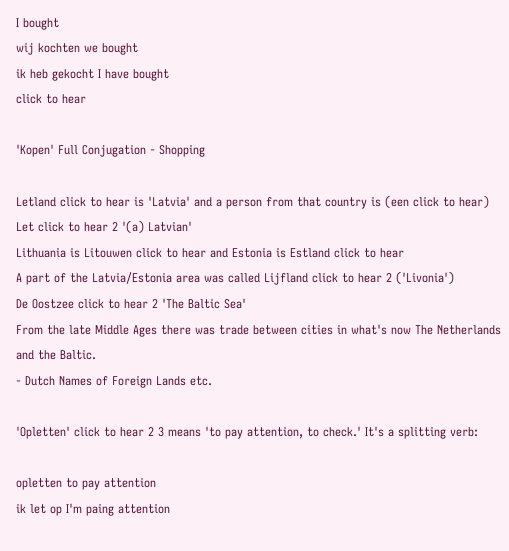I bought
wij kochten we bought
ik heb gekocht I have bought
click to hear

'Kopen' Full Conjugation - Shopping

Letland click to hear is 'Latvia' and a person from that country is (een click to hear) Let click to hear 2 '(a) Latvian'
Lithuania is Litouwen click to hear and Estonia is Estland click to hear
A part of the Latvia/Estonia area was called Lijfland click to hear 2 ('Livonia')
De Oostzee click to hear 2 'The Baltic Sea'
From the late Middle Ages there was trade between cities in what's now The Netherlands and the Baltic.
- Dutch Names of Foreign Lands etc.

'Opletten' click to hear 2 3 means 'to pay attention, to check.' It's a splitting verb:

opletten to pay attention
ik let op I'm paing attention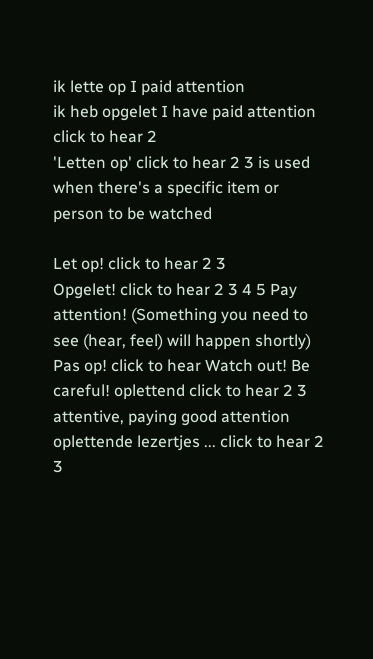ik lette op I paid attention
ik heb opgelet I have paid attention
click to hear 2
'Letten op' click to hear 2 3 is used when there's a specific item or person to be watched

Let op! click to hear 2 3
Opgelet! click to hear 2 3 4 5 Pay attention! (Something you need to see (hear, feel) will happen shortly) Pas op! click to hear Watch out! Be careful! oplettend click to hear 2 3 attentive, paying good attention oplettende lezertjes ... click to hear 2 3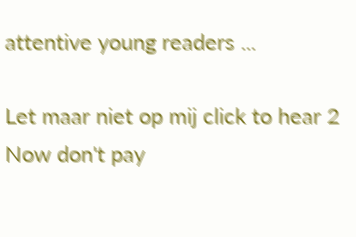attentive young readers ...

Let maar niet op mij click to hear 2 Now don't pay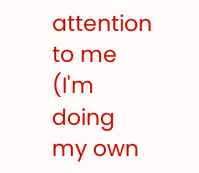attention to me (I'm doing my own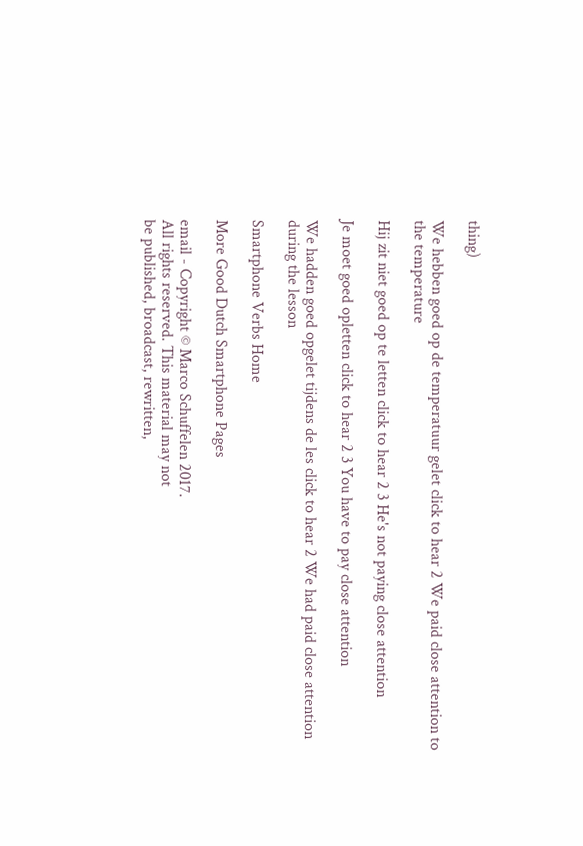thing)

We hebben goed op de temperatuur gelet click to hear 2 We paid close attention to the temperature

Hij zit niet goed op te letten click to hear 2 3 He's not paying close attention

Je moet goed opletten click to hear 2 3 You have to pay close attention

We hadden goed opgelet tijdens de les click to hear 2 We had paid close attention during the lesson

Smartphone Verbs Home

More Good Dutch Smartphone Pages

email - Copyright © Marco Schuffelen 2017.
All rights reserved. This material may not
be published, broadcast, rewritten,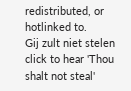redistributed, or hotlinked to.
Gij zult niet stelen click to hear 'Thou shalt not steal'